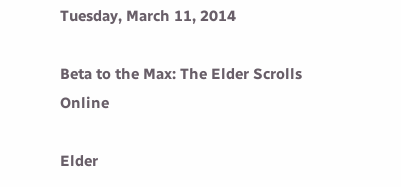Tuesday, March 11, 2014

Beta to the Max: The Elder Scrolls Online

Elder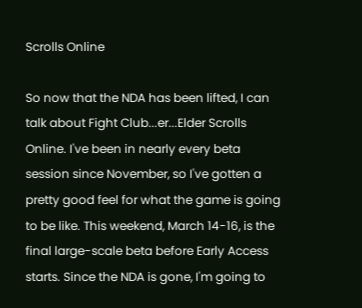Scrolls Online

So now that the NDA has been lifted, I can talk about Fight Club...er...Elder Scrolls Online. I've been in nearly every beta session since November, so I've gotten a pretty good feel for what the game is going to be like. This weekend, March 14-16, is the final large-scale beta before Early Access starts. Since the NDA is gone, I'm going to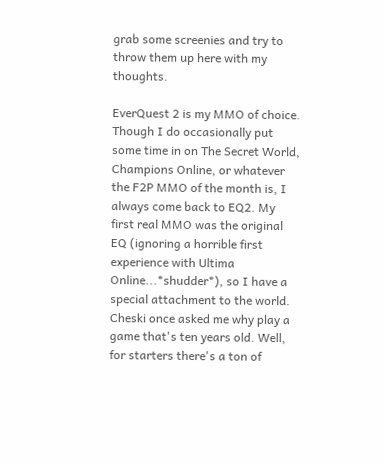grab some screenies and try to throw them up here with my thoughts.

EverQuest 2 is my MMO of choice. Though I do occasionally put some time in on The Secret World, Champions Online, or whatever the F2P MMO of the month is, I always come back to EQ2. My first real MMO was the original EQ (ignoring a horrible first experience with Ultima Online...*shudder*), so I have a special attachment to the world. Cheski once asked me why play a game that's ten years old. Well, for starters there's a ton of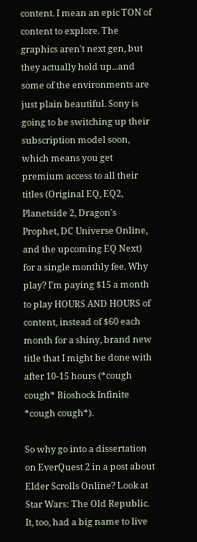content. I mean an epic TON of content to explore. The graphics aren't next gen, but they actually hold up...and some of the environments are just plain beautiful. Sony is going to be switching up their subscription model soon, which means you get premium access to all their titles (Original EQ, EQ2, Planetside 2, Dragon's Prophet, DC Universe Online, and the upcoming EQ Next) for a single monthly fee. Why play? I'm paying $15 a month to play HOURS AND HOURS of content, instead of $60 each month for a shiny, brand new title that I might be done with after 10-15 hours (*cough cough* Bioshock Infinite *cough cough*).

So why go into a dissertation on EverQuest 2 in a post about Elder Scrolls Online? Look at Star Wars: The Old Republic. It, too, had a big name to live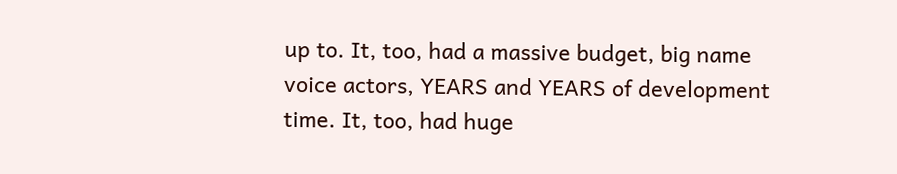up to. It, too, had a massive budget, big name voice actors, YEARS and YEARS of development time. It, too, had huge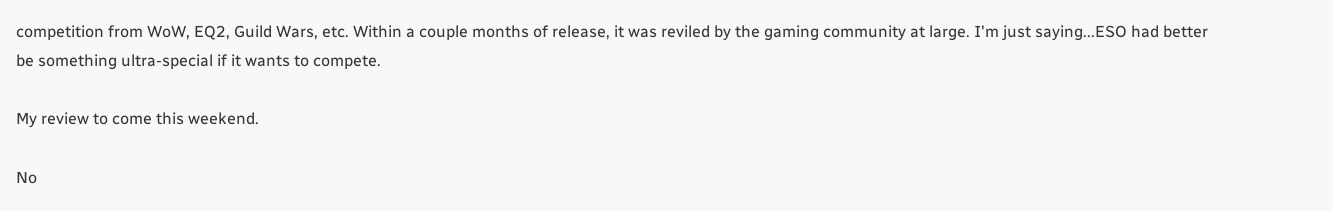competition from WoW, EQ2, Guild Wars, etc. Within a couple months of release, it was reviled by the gaming community at large. I'm just saying...ESO had better be something ultra-special if it wants to compete.

My review to come this weekend.

No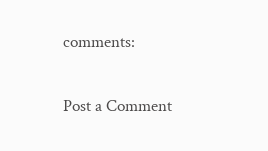comments:

Post a Comment